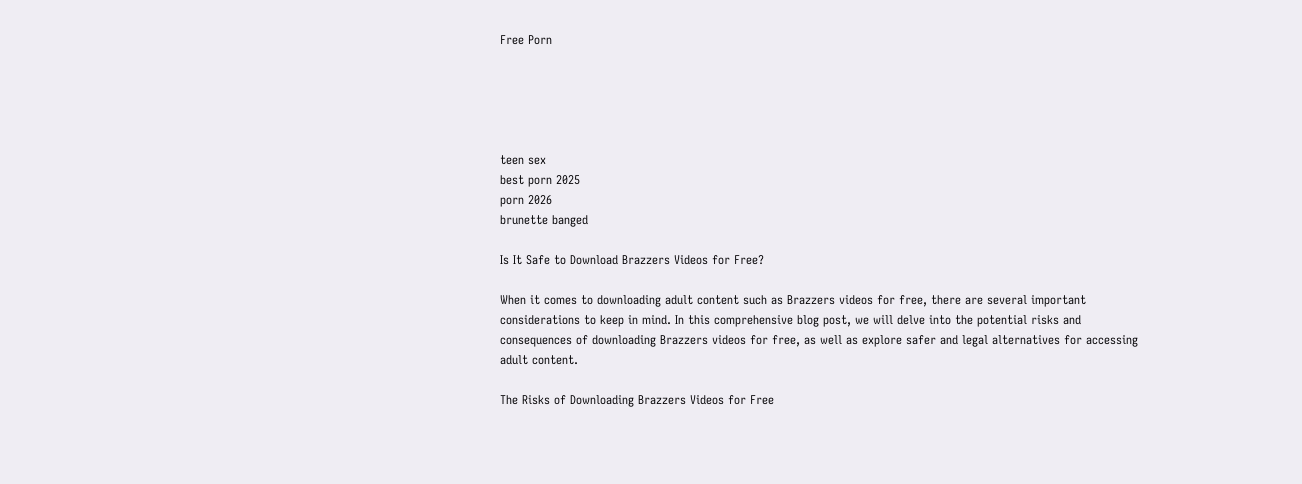Free Porn





teen sex
best porn 2025
porn 2026
brunette banged

Is It Safe to Download Brazzers Videos for Free?

When it comes to downloading adult content such as Brazzers videos for free, there are several important considerations to keep in mind. In this comprehensive blog post, we will delve into the potential risks and consequences of downloading Brazzers videos for free, as well as explore safer and legal alternatives for accessing adult content.

The Risks of Downloading Brazzers Videos for Free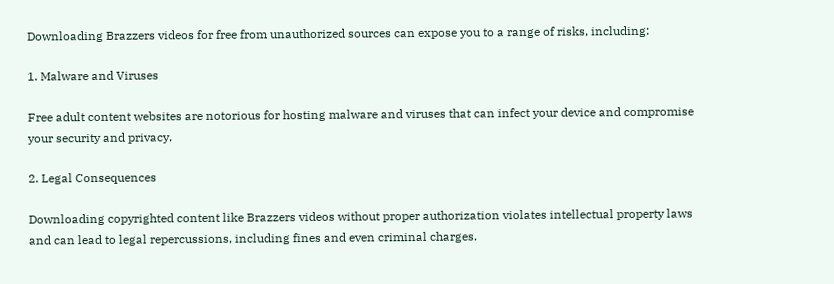Downloading Brazzers videos for free from unauthorized sources can expose you to a range of risks, including:

1. Malware and Viruses

Free adult content websites are notorious for hosting malware and viruses that can infect your device and compromise your security and privacy.

2. Legal Consequences

Downloading copyrighted content like Brazzers videos without proper authorization violates intellectual property laws and can lead to legal repercussions, including fines and even criminal charges.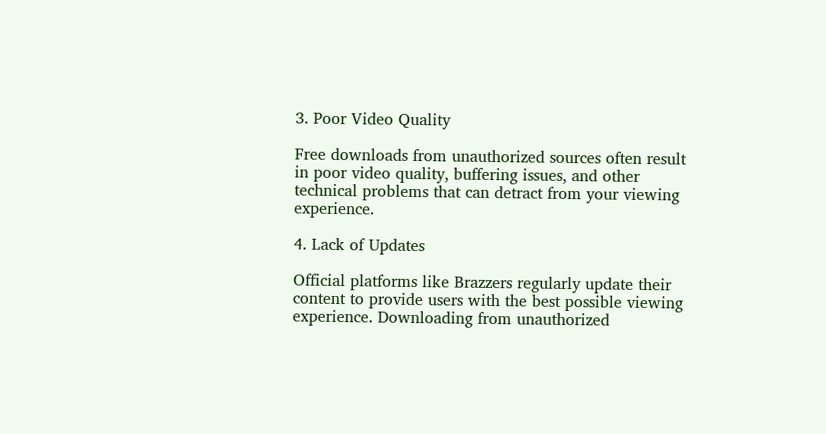3. Poor Video Quality

Free downloads from unauthorized sources often result in poor video quality, buffering issues, and other technical problems that can detract from your viewing experience.

4. Lack of Updates

Official platforms like Brazzers regularly update their content to provide users with the best possible viewing experience. Downloading from unauthorized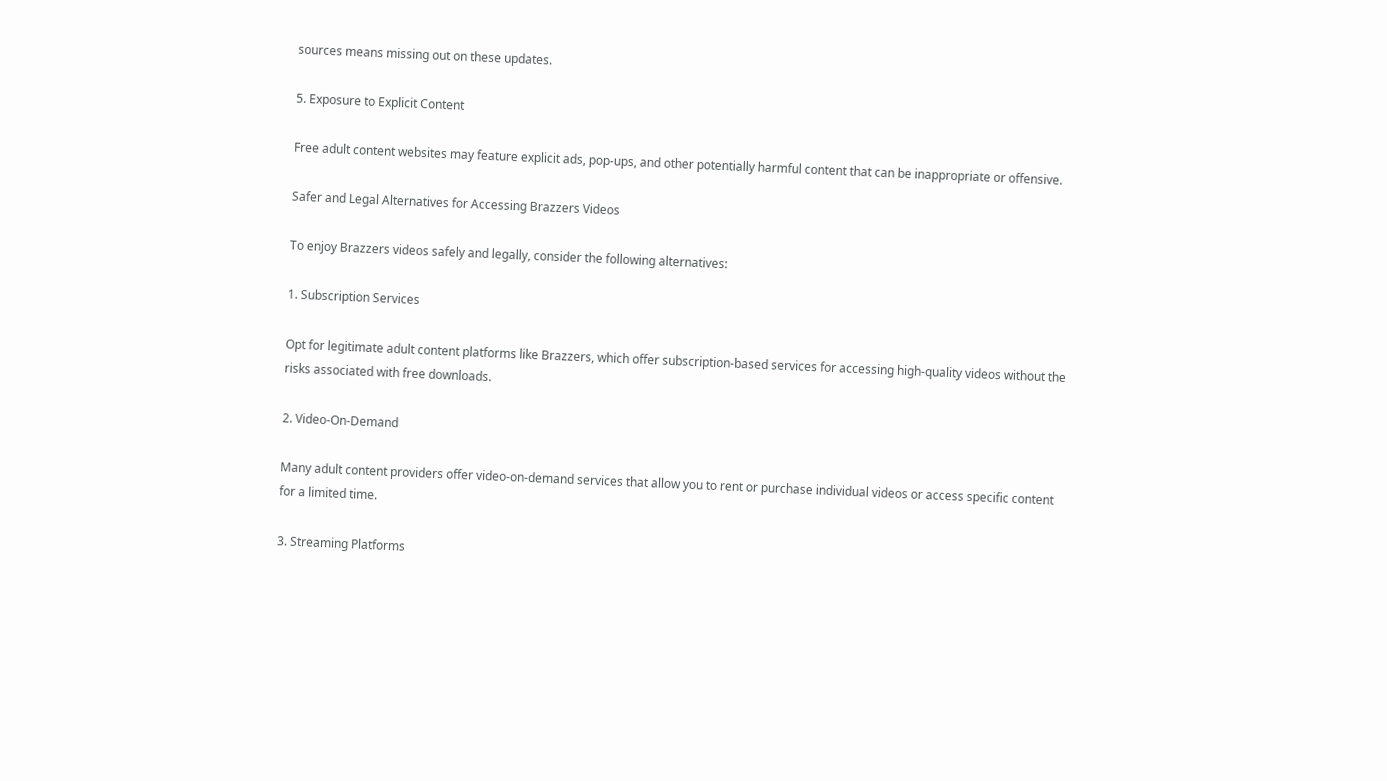sources means missing out on these updates.

5. Exposure to Explicit Content

Free adult content websites may feature explicit ads, pop-ups, and other potentially harmful content that can be inappropriate or offensive.

Safer and Legal Alternatives for Accessing Brazzers Videos

To enjoy Brazzers videos safely and legally, consider the following alternatives:

1. Subscription Services

Opt for legitimate adult content platforms like Brazzers, which offer subscription-based services for accessing high-quality videos without the risks associated with free downloads.

2. Video-On-Demand

Many adult content providers offer video-on-demand services that allow you to rent or purchase individual videos or access specific content for a limited time.

3. Streaming Platforms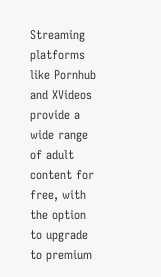Streaming platforms like Pornhub and XVideos provide a wide range of adult content for free, with the option to upgrade to premium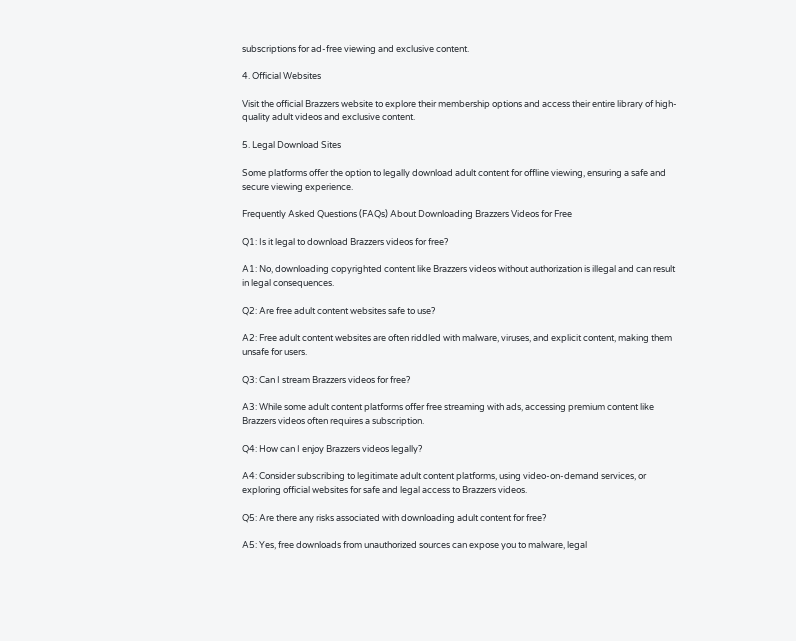subscriptions for ad-free viewing and exclusive content.

4. Official Websites

Visit the official Brazzers website to explore their membership options and access their entire library of high-quality adult videos and exclusive content.

5. Legal Download Sites

Some platforms offer the option to legally download adult content for offline viewing, ensuring a safe and secure viewing experience.

Frequently Asked Questions (FAQs) About Downloading Brazzers Videos for Free

Q1: Is it legal to download Brazzers videos for free?

A1: No, downloading copyrighted content like Brazzers videos without authorization is illegal and can result in legal consequences.

Q2: Are free adult content websites safe to use?

A2: Free adult content websites are often riddled with malware, viruses, and explicit content, making them unsafe for users.

Q3: Can I stream Brazzers videos for free?

A3: While some adult content platforms offer free streaming with ads, accessing premium content like Brazzers videos often requires a subscription.

Q4: How can I enjoy Brazzers videos legally?

A4: Consider subscribing to legitimate adult content platforms, using video-on-demand services, or exploring official websites for safe and legal access to Brazzers videos.

Q5: Are there any risks associated with downloading adult content for free?

A5: Yes, free downloads from unauthorized sources can expose you to malware, legal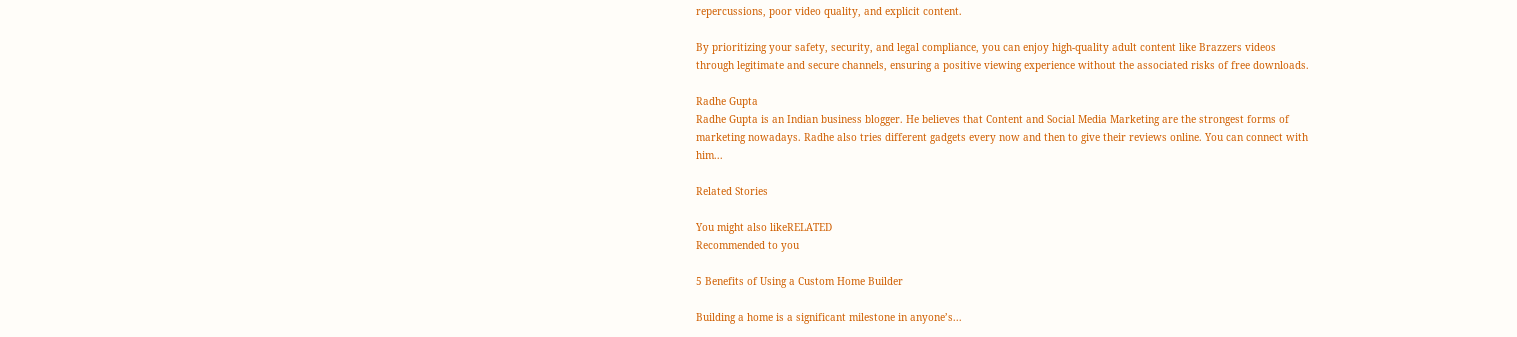repercussions, poor video quality, and explicit content.

By prioritizing your safety, security, and legal compliance, you can enjoy high-quality adult content like Brazzers videos through legitimate and secure channels, ensuring a positive viewing experience without the associated risks of free downloads.

Radhe Gupta
Radhe Gupta is an Indian business blogger. He believes that Content and Social Media Marketing are the strongest forms of marketing nowadays. Radhe also tries different gadgets every now and then to give their reviews online. You can connect with him...

Related Stories

You might also likeRELATED
Recommended to you

5 Benefits of Using a Custom Home Builder

Building a home is a significant milestone in anyone’s...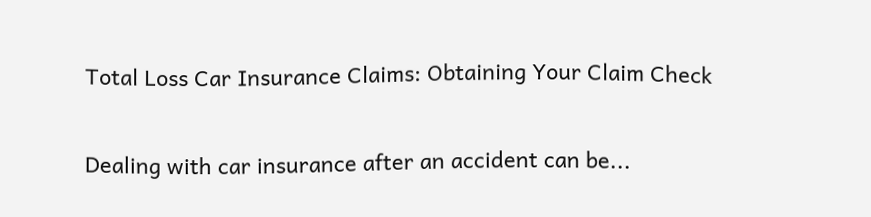Total Loss Car Insurance Claims: Obtaining Your Claim Check

Dealing with car insurance after an accident can be...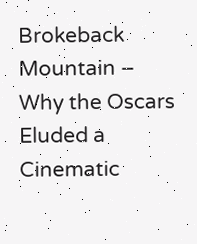Brokeback Mountain – Why the Oscars Eluded a Cinematic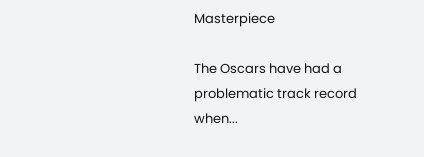Masterpiece

The Oscars have had a problematic track record when...